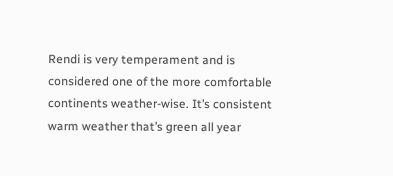Rendi is very temperament and is considered one of the more comfortable continents weather-wise. It’s consistent warm weather that’s green all year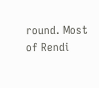round. Most of Rendi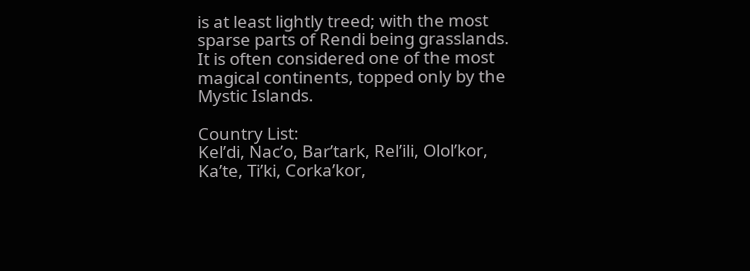is at least lightly treed; with the most sparse parts of Rendi being grasslands.
It is often considered one of the most magical continents, topped only by the Mystic Islands.

Country List:
Kel’di, Nac’o, Bar’tark, Rel’ili, Olol’kor, Ka’te, Ti’ki, Corka’kor,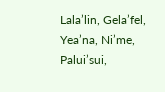Lala’lin, Gela’fel, Yea’na, Ni’me, Palui’sui,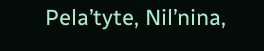Pela’tyte, Nil’nina,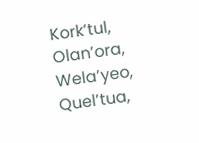Kork’tul, Olan’ora, Wela’yeo, Quel’tua,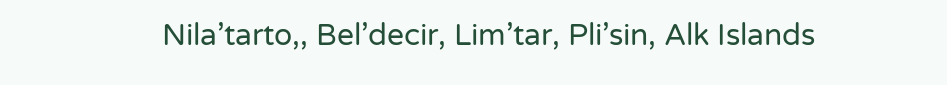Nila’tarto,, Bel’decir, Lim’tar, Pli’sin, Alk Islands